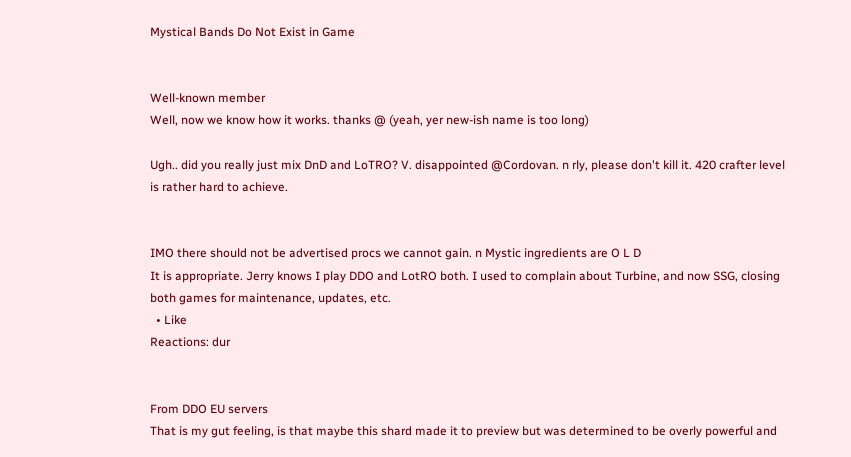Mystical Bands Do Not Exist in Game


Well-known member
Well, now we know how it works. thanks @ (yeah, yer new-ish name is too long)

Ugh.. did you really just mix DnD and LoTRO? V. disappointed @Cordovan. n rly, please don't kill it. 420 crafter level is rather hard to achieve.


IMO there should not be advertised procs we cannot gain. n Mystic ingredients are O L D
It is appropriate. Jerry knows I play DDO and LotRO both. I used to complain about Turbine, and now SSG, closing both games for maintenance, updates, etc.
  • Like
Reactions: dur


From DDO EU servers
That is my gut feeling, is that maybe this shard made it to preview but was determined to be overly powerful and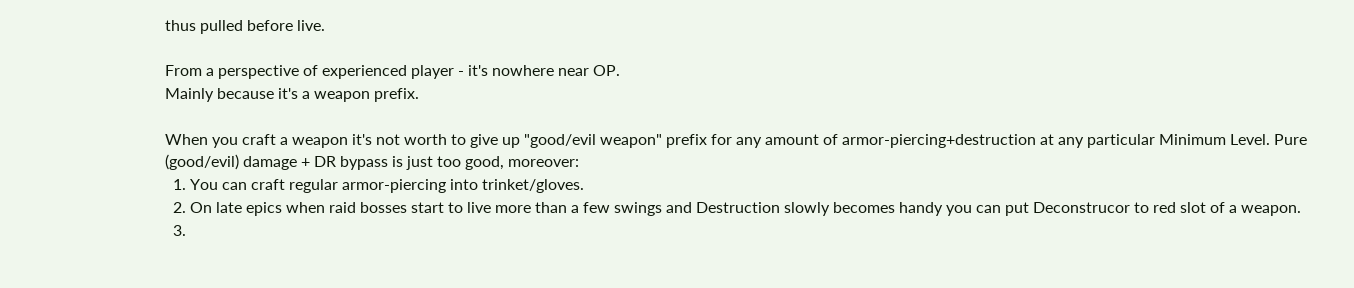thus pulled before live.

From a perspective of experienced player - it's nowhere near OP.
Mainly because it's a weapon prefix.

When you craft a weapon it's not worth to give up "good/evil weapon" prefix for any amount of armor-piercing+destruction at any particular Minimum Level. Pure (good/evil) damage + DR bypass is just too good, moreover:
  1. You can craft regular armor-piercing into trinket/gloves.
  2. On late epics when raid bosses start to live more than a few swings and Destruction slowly becomes handy you can put Deconstrucor to red slot of a weapon.
  3.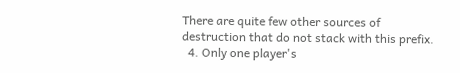There are quite few other sources of destruction that do not stack with this prefix.
  4. Only one player's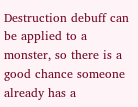Destruction debuff can be applied to a monster, so there is a good chance someone already has a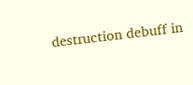destruction debuff in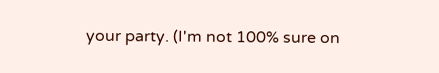your party. (I'm not 100% sure on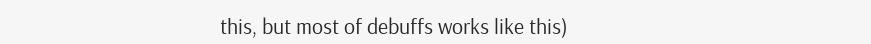this, but most of debuffs works like this)